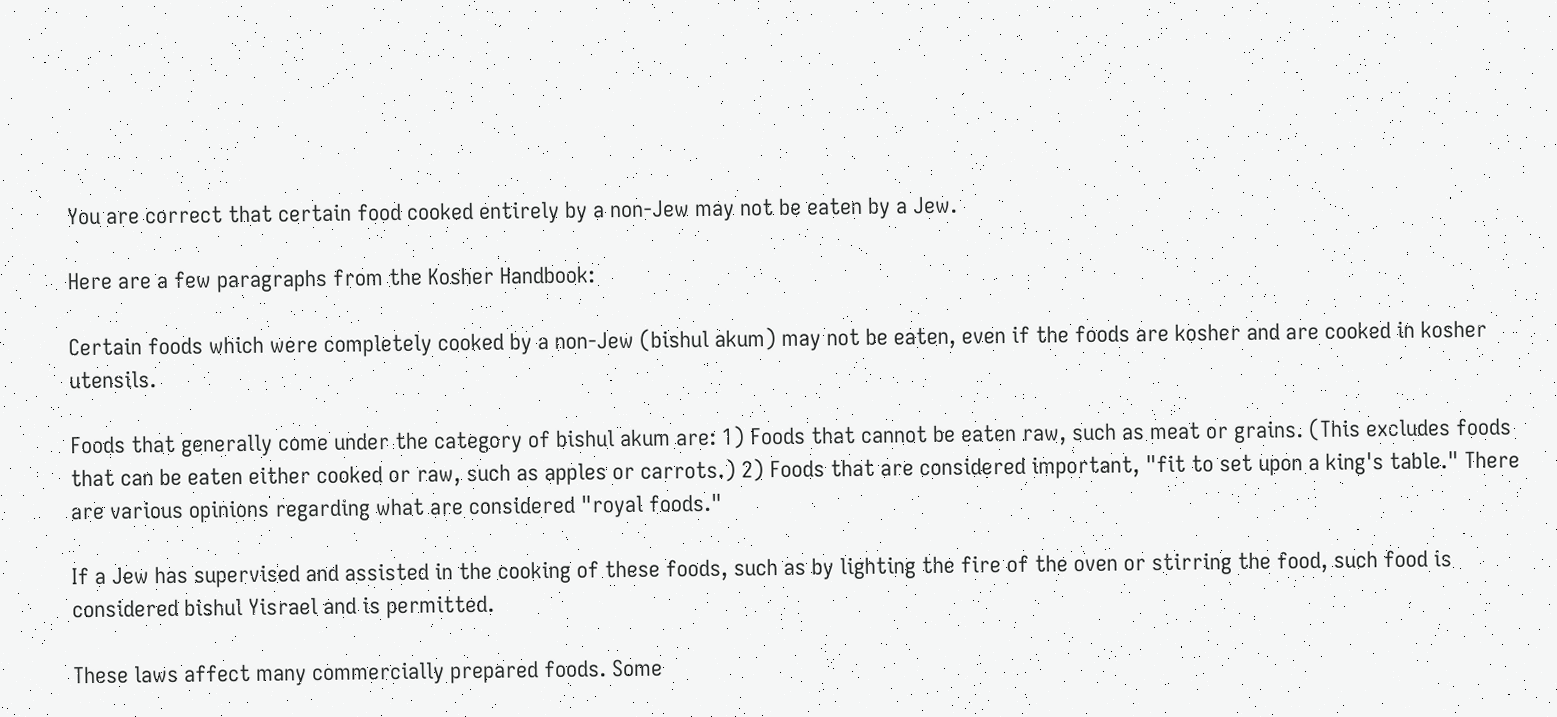You are correct that certain food cooked entirely by a non-Jew may not be eaten by a Jew.

Here are a few paragraphs from the Kosher Handbook:

Certain foods which were completely cooked by a non-Jew (bishul akum) may not be eaten, even if the foods are kosher and are cooked in kosher utensils.

Foods that generally come under the category of bishul akum are: 1) Foods that cannot be eaten raw, such as meat or grains. (This excludes foods that can be eaten either cooked or raw, such as apples or carrots.) 2) Foods that are considered important, "fit to set upon a king's table." There are various opinions regarding what are considered "royal foods."

If a Jew has supervised and assisted in the cooking of these foods, such as by lighting the fire of the oven or stirring the food, such food is considered bishul Yisrael and is permitted.

These laws affect many commercially prepared foods. Some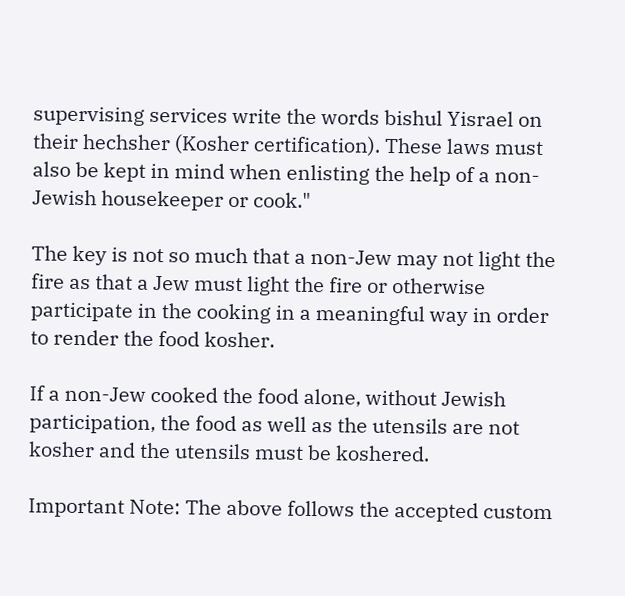supervising services write the words bishul Yisrael on their hechsher (Kosher certification). These laws must also be kept in mind when enlisting the help of a non-Jewish housekeeper or cook."

The key is not so much that a non-Jew may not light the fire as that a Jew must light the fire or otherwise participate in the cooking in a meaningful way in order to render the food kosher.

If a non-Jew cooked the food alone, without Jewish participation, the food as well as the utensils are not kosher and the utensils must be koshered.

Important Note: The above follows the accepted custom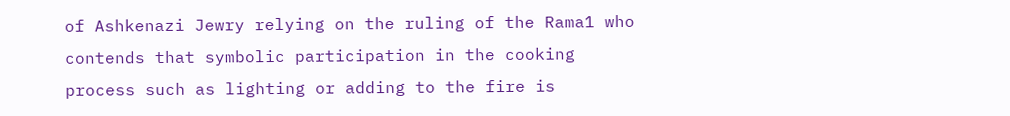of Ashkenazi Jewry relying on the ruling of the Rama1 who contends that symbolic participation in the cooking process such as lighting or adding to the fire is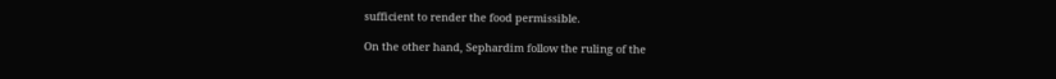sufficient to render the food permissible.

On the other hand, Sephardim follow the ruling of the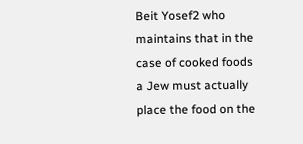Beit Yosef2 who maintains that in the case of cooked foods a Jew must actually place the food on the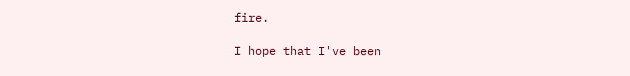fire.

I hope that I've been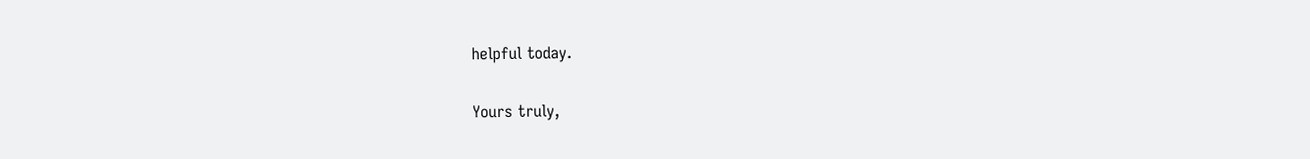helpful today.

Yours truly,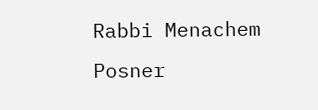Rabbi Menachem Posner